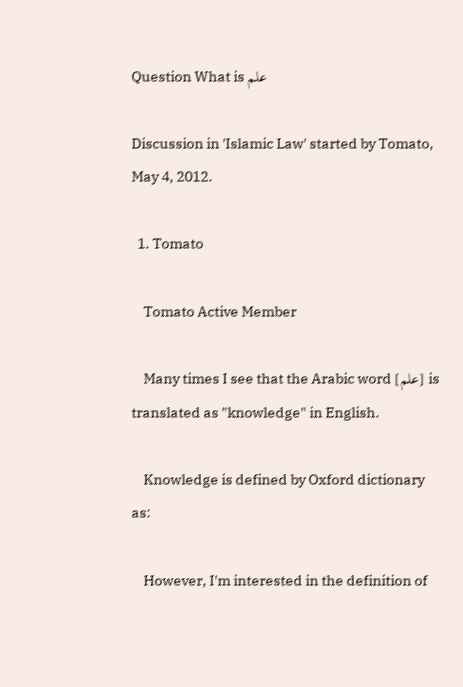Question What is علم

Discussion in 'Islamic Law' started by Tomato, May 4, 2012.

  1. Tomato

    Tomato Active Member

    Many times I see that the Arabic word [علم] is translated as "knowledge" in English.

    Knowledge is defined by Oxford dictionary as:

    However, I'm interested in the definition of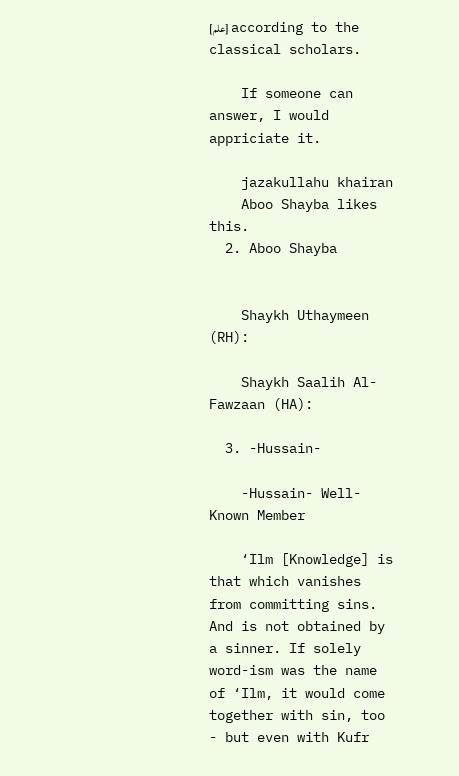[علم] according to the classical scholars.

    If someone can answer, I would appriciate it.

    jazakullahu khairan
    Aboo Shayba likes this.
  2. Aboo Shayba


    Shaykh Uthaymeen (RH):

    Shaykh Saalih Al-Fawzaan (HA):

  3. -Hussain-

    -Hussain- Well-Known Member

    ‘Ilm [Knowledge] is that which vanishes from committing sins. And is not obtained by a sinner. If solely word-ism was the name of ‘Ilm, it would come together with sin, too - but even with Kufr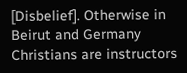[Disbelief]. Otherwise in Beirut and Germany Christians are instructors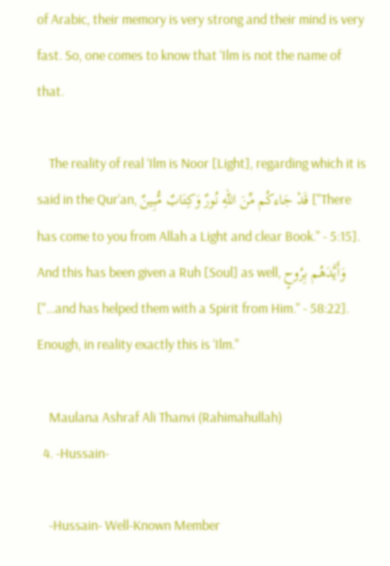of Arabic, their memory is very strong and their mind is very fast. So, one comes to know that ‘Ilm is not the name of that.

    The reality of real ‘Ilm is Noor [Light], regarding which it is said in the Qur’an, قَدْ جَاءكُم مِّنَ اللّهِ نُورٌ وَكِتَابٌ مُّبِينٌ ["There has come to you from Allah a Light and clear Book." - 5:15]. And this has been given a Ruh [Soul] as well, وَأَيَّدَهُم بِرُوحٍ ["...and has helped them with a Spirit from Him." - 58:22]. Enough, in reality exactly this is ‘Ilm."

    Maulana Ashraf Ali Thanvi (Rahimahullah)
  4. -Hussain-

    -Hussain- Well-Known Member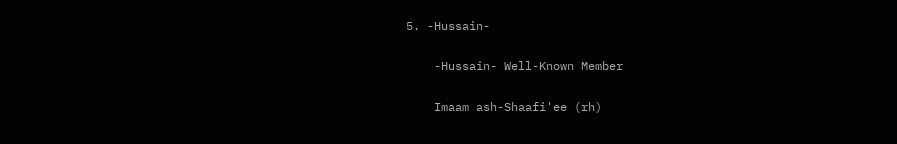5. -Hussain-

    -Hussain- Well-Known Member

    Imaam ash-Shaafi'ee (rh)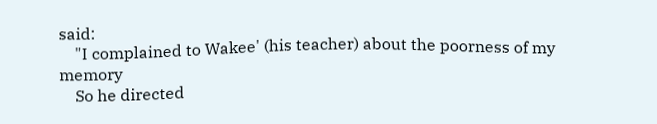said:
    "I complained to Wakee' (his teacher) about the poorness of my memory
    So he directed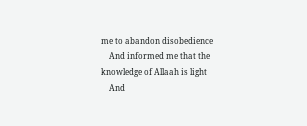me to abandon disobedience
    And informed me that the knowledge of Allaah is light
    And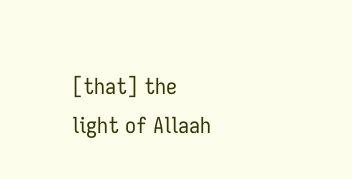[that] the light of Allaah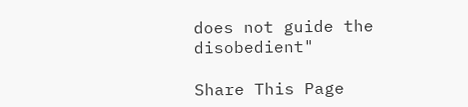does not guide the disobedient"

Share This Page